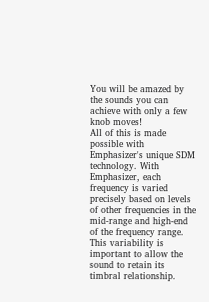You will be amazed by the sounds you can achieve with only a few knob moves!
All of this is made possible with Emphasizer's unique SDM technology. With Emphasizer, each frequency is varied precisely based on levels of other frequencies in the mid-range and high-end of the frequency range. This variability is important to allow the sound to retain its timbral relationship.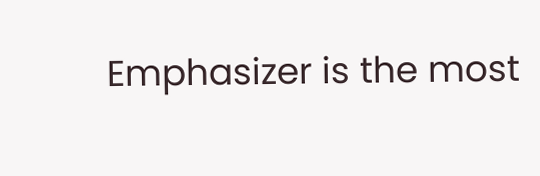Emphasizer is the most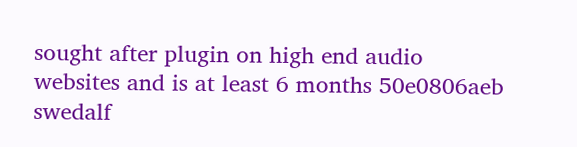sought after plugin on high end audio websites and is at least 6 months 50e0806aeb swedalf